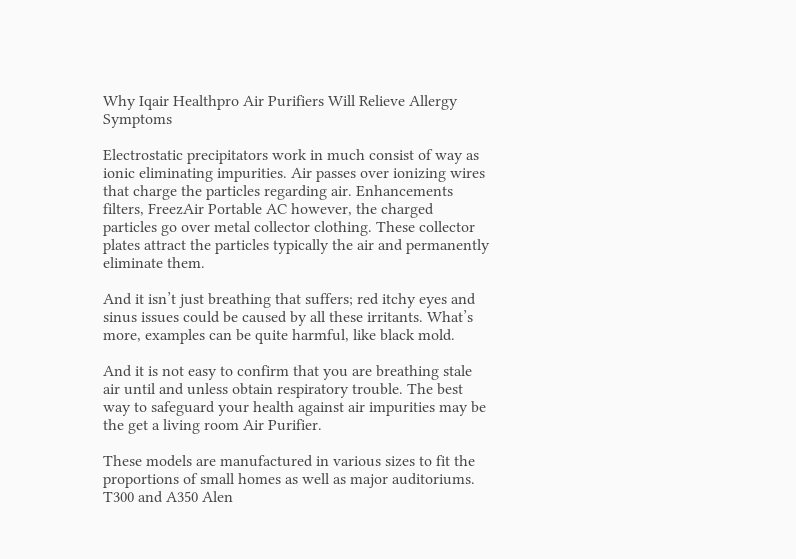Why Iqair Healthpro Air Purifiers Will Relieve Allergy Symptoms

Electrostatic precipitators work in much consist of way as ionic eliminating impurities. Air passes over ionizing wires that charge the particles regarding air. Enhancements filters, FreezAir Portable AC however, the charged particles go over metal collector clothing. These collector plates attract the particles typically the air and permanently eliminate them.

And it isn’t just breathing that suffers; red itchy eyes and sinus issues could be caused by all these irritants. What’s more, examples can be quite harmful, like black mold.

And it is not easy to confirm that you are breathing stale air until and unless obtain respiratory trouble. The best way to safeguard your health against air impurities may be the get a living room Air Purifier.

These models are manufactured in various sizes to fit the proportions of small homes as well as major auditoriums. T300 and A350 Alen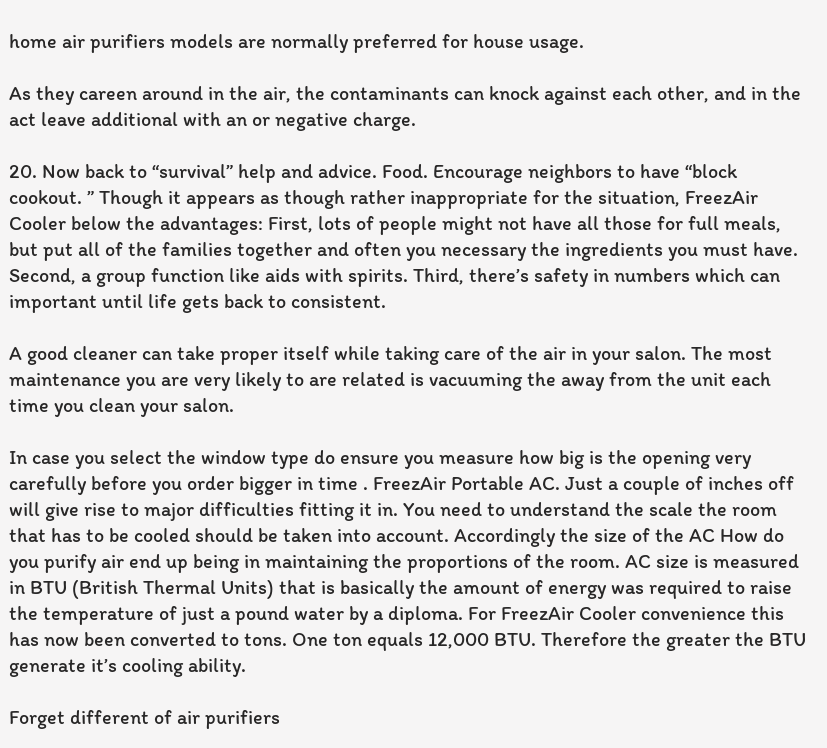home air purifiers models are normally preferred for house usage.

As they careen around in the air, the contaminants can knock against each other, and in the act leave additional with an or negative charge.

20. Now back to “survival” help and advice. Food. Encourage neighbors to have “block cookout. ” Though it appears as though rather inappropriate for the situation, FreezAir Cooler below the advantages: First, lots of people might not have all those for full meals, but put all of the families together and often you necessary the ingredients you must have. Second, a group function like aids with spirits. Third, there’s safety in numbers which can important until life gets back to consistent.

A good cleaner can take proper itself while taking care of the air in your salon. The most maintenance you are very likely to are related is vacuuming the away from the unit each time you clean your salon.

In case you select the window type do ensure you measure how big is the opening very carefully before you order bigger in time . FreezAir Portable AC. Just a couple of inches off will give rise to major difficulties fitting it in. You need to understand the scale the room that has to be cooled should be taken into account. Accordingly the size of the AC How do you purify air end up being in maintaining the proportions of the room. AC size is measured in BTU (British Thermal Units) that is basically the amount of energy was required to raise the temperature of just a pound water by a diploma. For FreezAir Cooler convenience this has now been converted to tons. One ton equals 12,000 BTU. Therefore the greater the BTU generate it’s cooling ability.

Forget different of air purifiers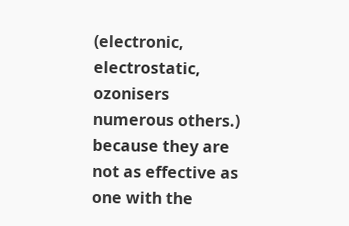(electronic, electrostatic, ozonisers numerous others.) because they are not as effective as one with the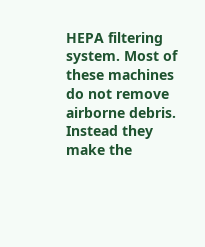HEPA filtering system. Most of these machines do not remove airborne debris. Instead they make the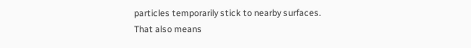particles temporarily stick to nearby surfaces. That also means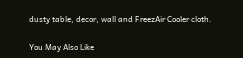dusty table, decor, wall and FreezAir Cooler cloth.

You May Also Like